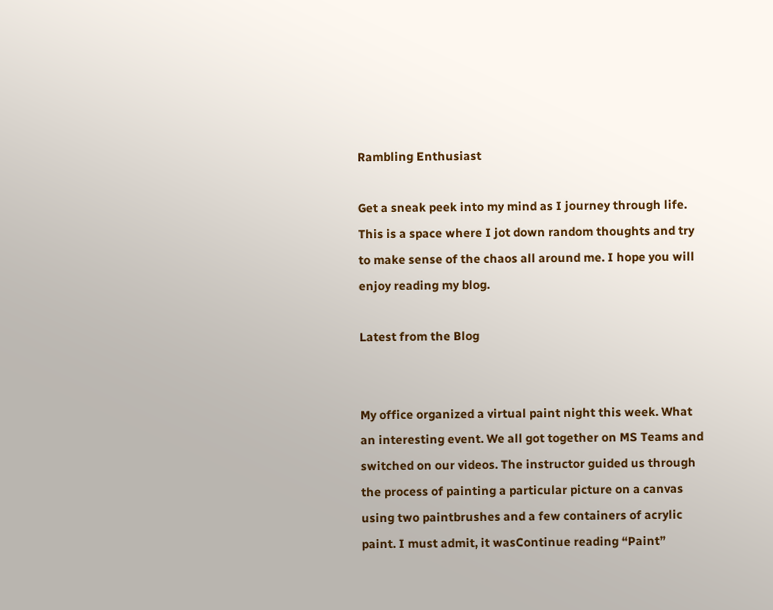Rambling Enthusiast

Get a sneak peek into my mind as I journey through life. This is a space where I jot down random thoughts and try to make sense of the chaos all around me. I hope you will enjoy reading my blog.

Latest from the Blog


My office organized a virtual paint night this week. What an interesting event. We all got together on MS Teams and switched on our videos. The instructor guided us through the process of painting a particular picture on a canvas using two paintbrushes and a few containers of acrylic paint. I must admit, it wasContinue reading “Paint”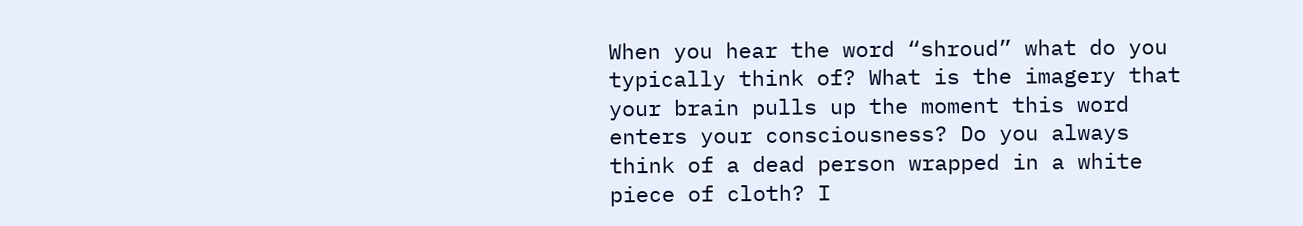When you hear the word “shroud” what do you typically think of? What is the imagery that your brain pulls up the moment this word enters your consciousness? Do you always think of a dead person wrapped in a white piece of cloth? I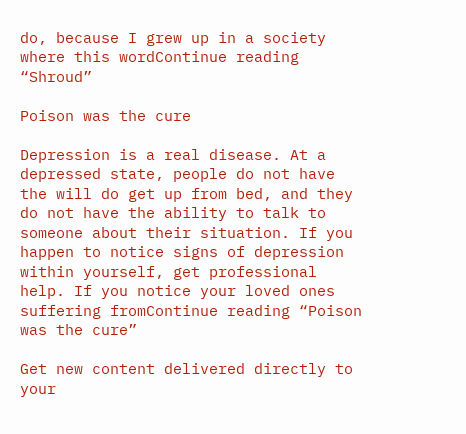do, because I grew up in a society where this wordContinue reading “Shroud”

Poison was the cure

Depression is a real disease. At a depressed state, people do not have the will do get up from bed, and they do not have the ability to talk to someone about their situation. If you happen to notice signs of depression within yourself, get professional help. If you notice your loved ones suffering fromContinue reading “Poison was the cure”

Get new content delivered directly to your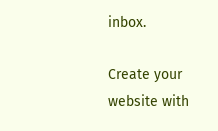inbox.

Create your website with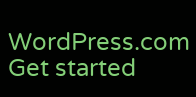WordPress.com
Get started